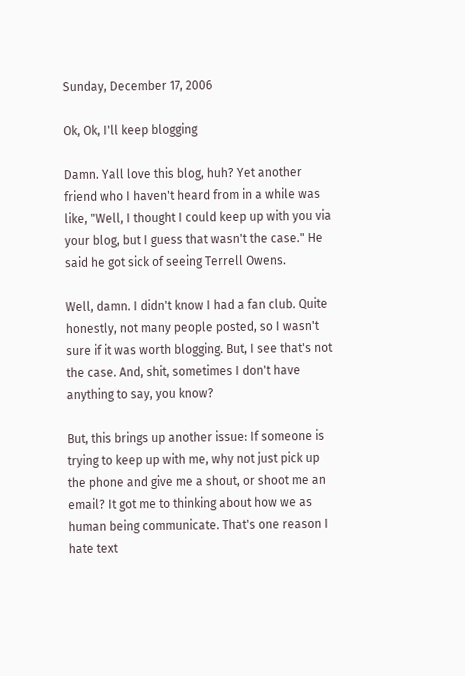Sunday, December 17, 2006

Ok, Ok, I'll keep blogging

Damn. Yall love this blog, huh? Yet another friend who I haven't heard from in a while was like, "Well, I thought I could keep up with you via your blog, but I guess that wasn't the case." He said he got sick of seeing Terrell Owens.

Well, damn. I didn't know I had a fan club. Quite honestly, not many people posted, so I wasn't sure if it was worth blogging. But, I see that's not the case. And, shit, sometimes I don't have anything to say, you know?

But, this brings up another issue: If someone is trying to keep up with me, why not just pick up the phone and give me a shout, or shoot me an email? It got me to thinking about how we as human being communicate. That's one reason I hate text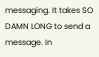messaging. It takes SO DAMN LONG to send a message. In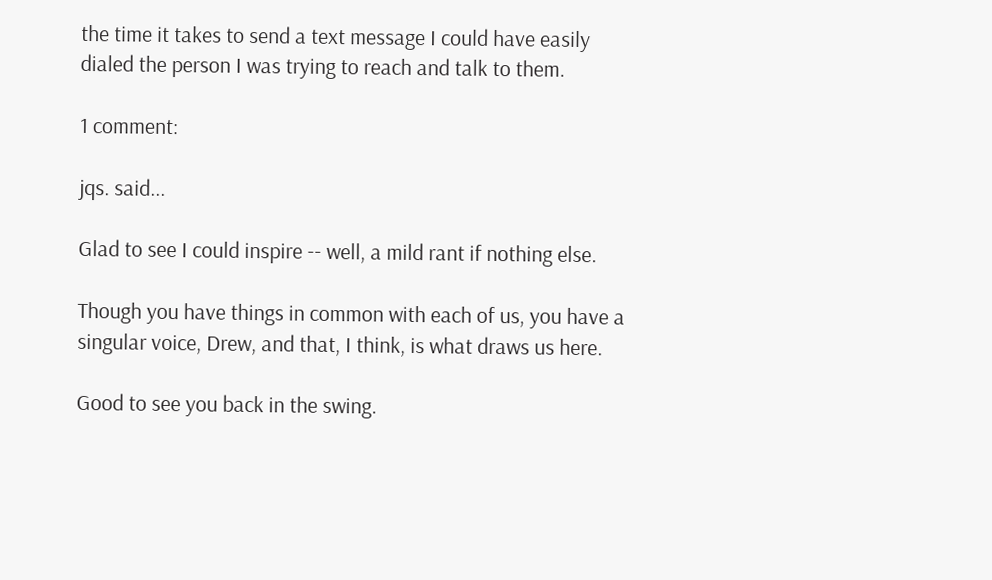the time it takes to send a text message I could have easily dialed the person I was trying to reach and talk to them.

1 comment:

jqs. said...

Glad to see I could inspire -- well, a mild rant if nothing else.

Though you have things in common with each of us, you have a singular voice, Drew, and that, I think, is what draws us here.

Good to see you back in the swing.